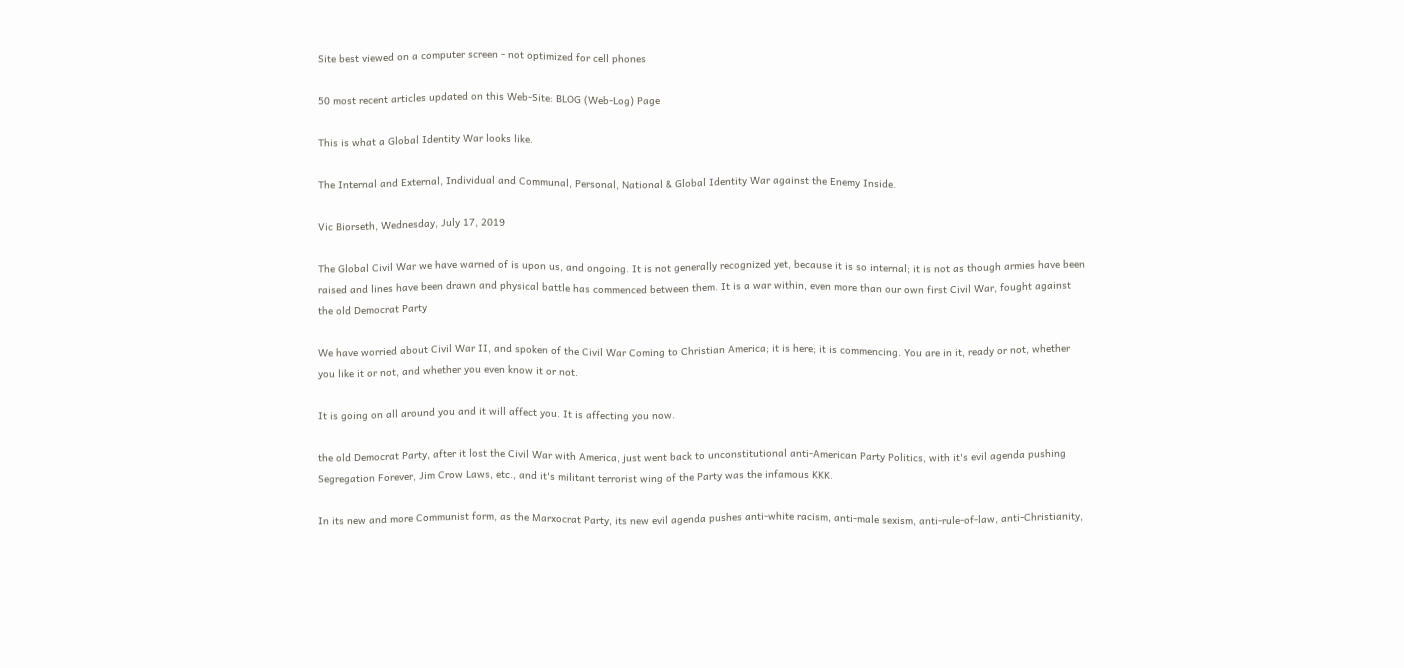Site best viewed on a computer screen - not optimized for cell phones

50 most recent articles updated on this Web-Site: BLOG (Web-Log) Page

This is what a Global Identity War looks like.

The Internal and External, Individual and Communal, Personal, National & Global Identity War against the Enemy Inside.

Vic Biorseth, Wednesday, July 17, 2019

The Global Civil War we have warned of is upon us, and ongoing. It is not generally recognized yet, because it is so internal; it is not as though armies have been raised and lines have been drawn and physical battle has commenced between them. It is a war within, even more than our own first Civil War, fought against the old Democrat Party

We have worried about Civil War II, and spoken of the Civil War Coming to Christian America; it is here; it is commencing. You are in it, ready or not, whether you like it or not, and whether you even know it or not.

It is going on all around you and it will affect you. It is affecting you now.

the old Democrat Party, after it lost the Civil War with America, just went back to unconstitutional anti-American Party Politics, with it's evil agenda pushing Segregation Forever, Jim Crow Laws, etc., and it's militant terrorist wing of the Party was the infamous KKK.

In its new and more Communist form, as the Marxocrat Party, its new evil agenda pushes anti-white racism, anti-male sexism, anti-rule-of-law, anti-Christianity,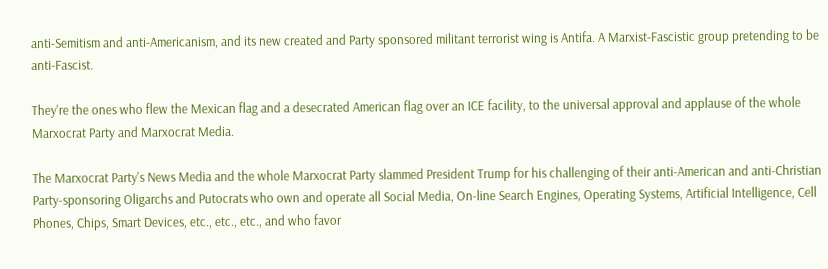anti-Semitism and anti-Americanism, and its new created and Party sponsored militant terrorist wing is Antifa. A Marxist-Fascistic group pretending to be anti-Fascist.

They're the ones who flew the Mexican flag and a desecrated American flag over an ICE facility, to the universal approval and applause of the whole Marxocrat Party and Marxocrat Media.

The Marxocrat Party's News Media and the whole Marxocrat Party slammed President Trump for his challenging of their anti-American and anti-Christian Party-sponsoring Oligarchs and Putocrats who own and operate all Social Media, On-line Search Engines, Operating Systems, Artificial Intelligence, Cell Phones, Chips, Smart Devices, etc., etc., etc., and who favor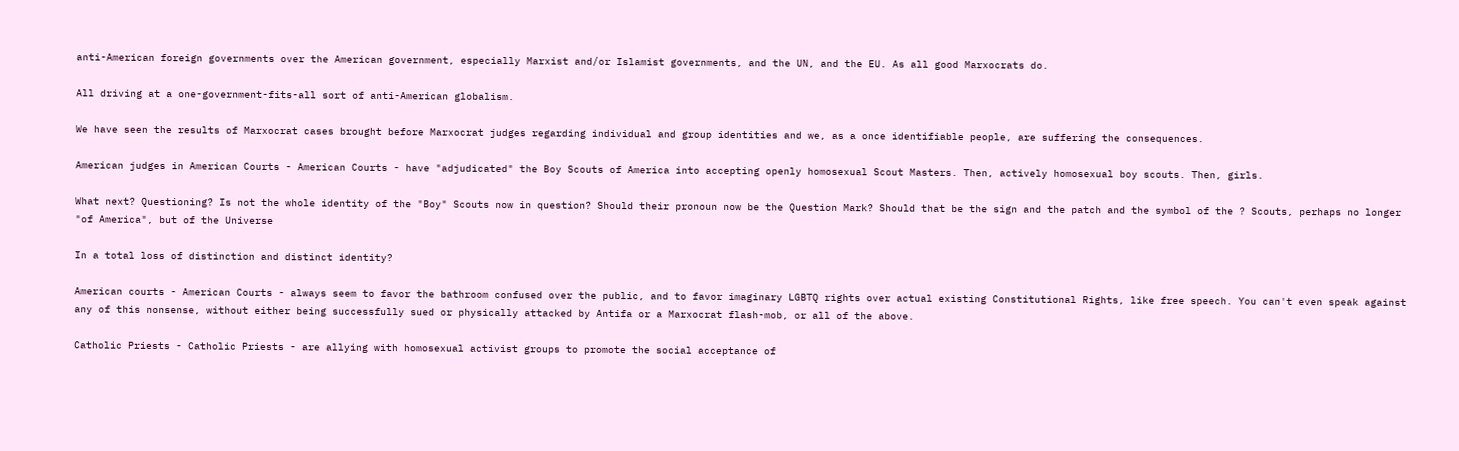anti-American foreign governments over the American government, especially Marxist and/or Islamist governments, and the UN, and the EU. As all good Marxocrats do.

All driving at a one-government-fits-all sort of anti-American globalism.

We have seen the results of Marxocrat cases brought before Marxocrat judges regarding individual and group identities and we, as a once identifiable people, are suffering the consequences.

American judges in American Courts - American Courts - have "adjudicated" the Boy Scouts of America into accepting openly homosexual Scout Masters. Then, actively homosexual boy scouts. Then, girls.

What next? Questioning? Is not the whole identity of the "Boy" Scouts now in question? Should their pronoun now be the Question Mark? Should that be the sign and the patch and the symbol of the ? Scouts, perhaps no longer "of America", but of the Universe

In a total loss of distinction and distinct identity?

American courts - American Courts - always seem to favor the bathroom confused over the public, and to favor imaginary LGBTQ rights over actual existing Constitutional Rights, like free speech. You can't even speak against any of this nonsense, without either being successfully sued or physically attacked by Antifa or a Marxocrat flash-mob, or all of the above.

Catholic Priests - Catholic Priests - are allying with homosexual activist groups to promote the social acceptance of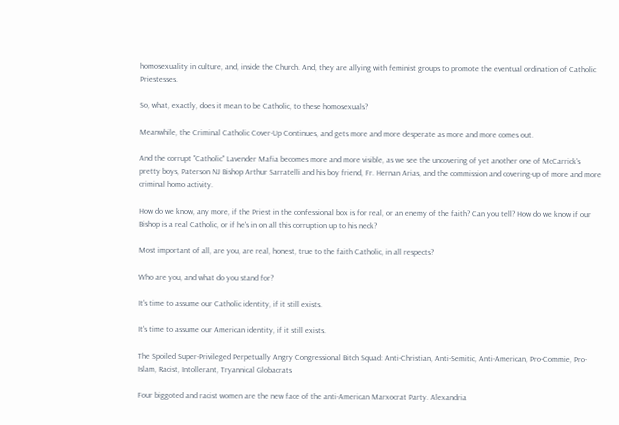homosexuality in culture, and, inside the Church. And, they are allying with feminist groups to promote the eventual ordination of Catholic Priestesses.

So, what, exactly, does it mean to be Catholic, to these homosexuals?

Meanwhile, the Criminal Catholic Cover-Up Continues, and gets more and more desperate as more and more comes out.

And the corrupt "Catholic" Lavender Mafia becomes more and more visible, as we see the uncovering of yet another one of McCarrick's pretty boys, Paterson NJ Bishop Arthur Sarratelli and his boy friend, Fr. Hernan Arias, and the commission and covering-up of more and more criminal homo activity.

How do we know, any more, if the Priest in the confessional box is for real, or an enemy of the faith? Can you tell? How do we know if our Bishop is a real Catholic, or if he's in on all this corruption up to his neck?

Most important of all, are you, are real, honest, true to the faith Catholic, in all respects?

Who are you, and what do you stand for?

It's time to assume our Catholic identity, if it still exists.

It's time to assume our American identity, if it still exists.

The Spoiled Super-Privileged Perpetually Angry Congressional Bitch Squad: Anti-Christian, Anti-Semitic, Anti-American, Pro-Commie, Pro-Islam, Racist, Intollerant, Tryannical Globacrats

Four biggoted and racist women are the new face of the anti-American Marxocrat Party. Alexandria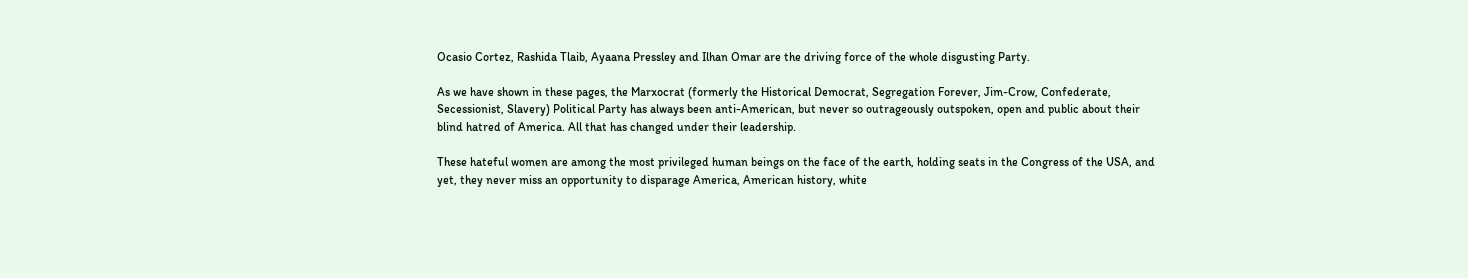Ocasio Cortez, Rashida Tlaib, Ayaana Pressley and Ilhan Omar are the driving force of the whole disgusting Party.

As we have shown in these pages, the Marxocrat (formerly the Historical Democrat, Segregation Forever, Jim-Crow, Confederate, Secessionist, Slavery) Political Party has always been anti-American, but never so outrageously outspoken, open and public about their blind hatred of America. All that has changed under their leadership.

These hateful women are among the most privileged human beings on the face of the earth, holding seats in the Congress of the USA, and yet, they never miss an opportunity to disparage America, American history, white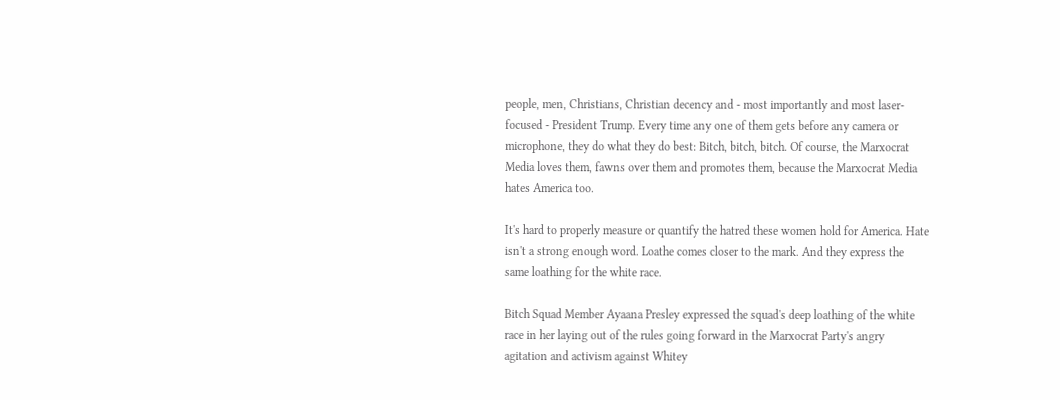people, men, Christians, Christian decency and - most importantly and most laser-focused - President Trump. Every time any one of them gets before any camera or microphone, they do what they do best: Bitch, bitch, bitch. Of course, the Marxocrat Media loves them, fawns over them and promotes them, because the Marxocrat Media hates America too.

It's hard to properly measure or quantify the hatred these women hold for America. Hate isn't a strong enough word. Loathe comes closer to the mark. And they express the same loathing for the white race.

Bitch Squad Member Ayaana Presley expressed the squad's deep loathing of the white race in her laying out of the rules going forward in the Marxocrat Party's angry agitation and activism against Whitey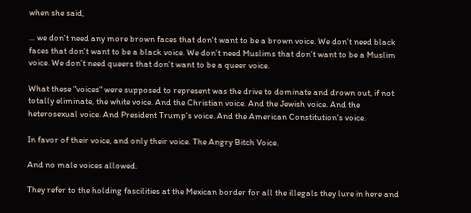when she said,

... we don't need any more brown faces that don't want to be a brown voice. We don’t need black faces that don't want to be a black voice. We don't need Muslims that don’t want to be a Muslim voice. We don’t need queers that don't want to be a queer voice.

What these "voices" were supposed to represent was the drive to dominate and drown out, if not totally eliminate, the white voice. And the Christian voice. And the Jewish voice. And the heterosexual voice. And President Trump's voice. And the American Constitution's voice.

In favor of their voice, and only their voice. The Angry Bitch Voice.

And no male voices allowed.

They refer to the holding fascilities at the Mexican border for all the illegals they lure in here and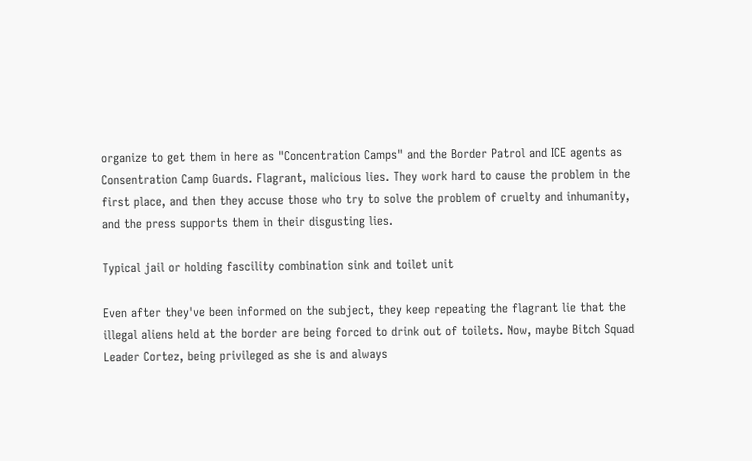organize to get them in here as "Concentration Camps" and the Border Patrol and ICE agents as Consentration Camp Guards. Flagrant, malicious lies. They work hard to cause the problem in the first place, and then they accuse those who try to solve the problem of cruelty and inhumanity, and the press supports them in their disgusting lies.

Typical jail or holding fascility combination sink and toilet unit

Even after they've been informed on the subject, they keep repeating the flagrant lie that the illegal aliens held at the border are being forced to drink out of toilets. Now, maybe Bitch Squad Leader Cortez, being privileged as she is and always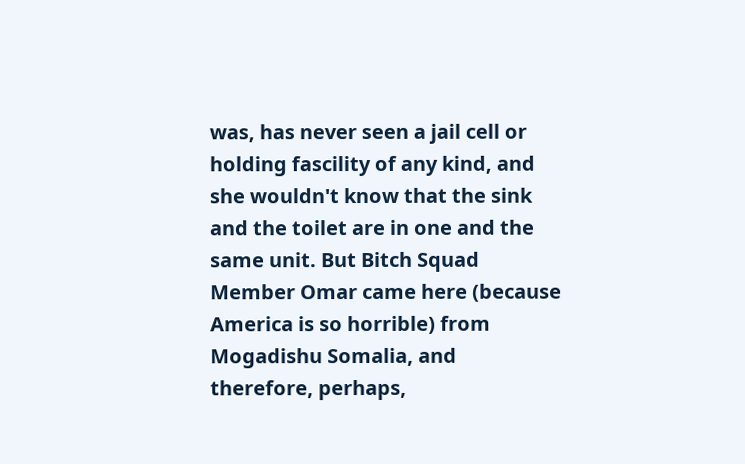was, has never seen a jail cell or holding fascility of any kind, and she wouldn't know that the sink and the toilet are in one and the same unit. But Bitch Squad Member Omar came here (because America is so horrible) from Mogadishu Somalia, and therefore, perhaps,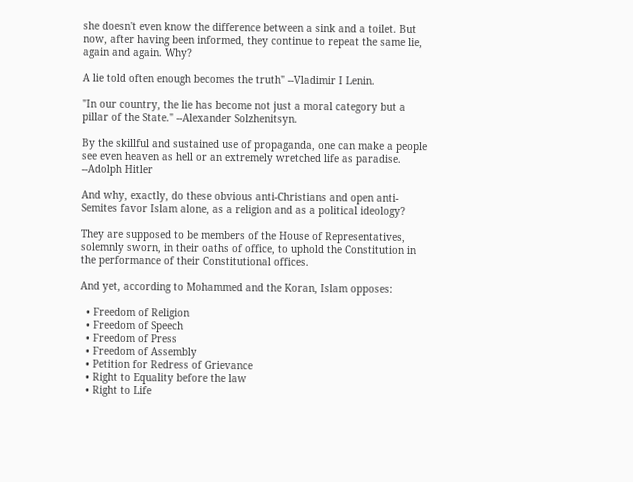she doesn't even know the difference between a sink and a toilet. But now, after having been informed, they continue to repeat the same lie, again and again. Why?

A lie told often enough becomes the truth" --Vladimir I Lenin.

"In our country, the lie has become not just a moral category but a pillar of the State." --Alexander Solzhenitsyn.

By the skillful and sustained use of propaganda, one can make a people see even heaven as hell or an extremely wretched life as paradise. --Adolph Hitler

And why, exactly, do these obvious anti-Christians and open anti-Semites favor Islam alone, as a religion and as a political ideology?

They are supposed to be members of the House of Representatives, solemnly sworn, in their oaths of office, to uphold the Constitution in the performance of their Constitutional offices.

And yet, according to Mohammed and the Koran, Islam opposes:

  • Freedom of Religion
  • Freedom of Speech
  • Freedom of Press
  • Freedom of Assembly
  • Petition for Redress of Grievance
  • Right to Equality before the law
  • Right to Life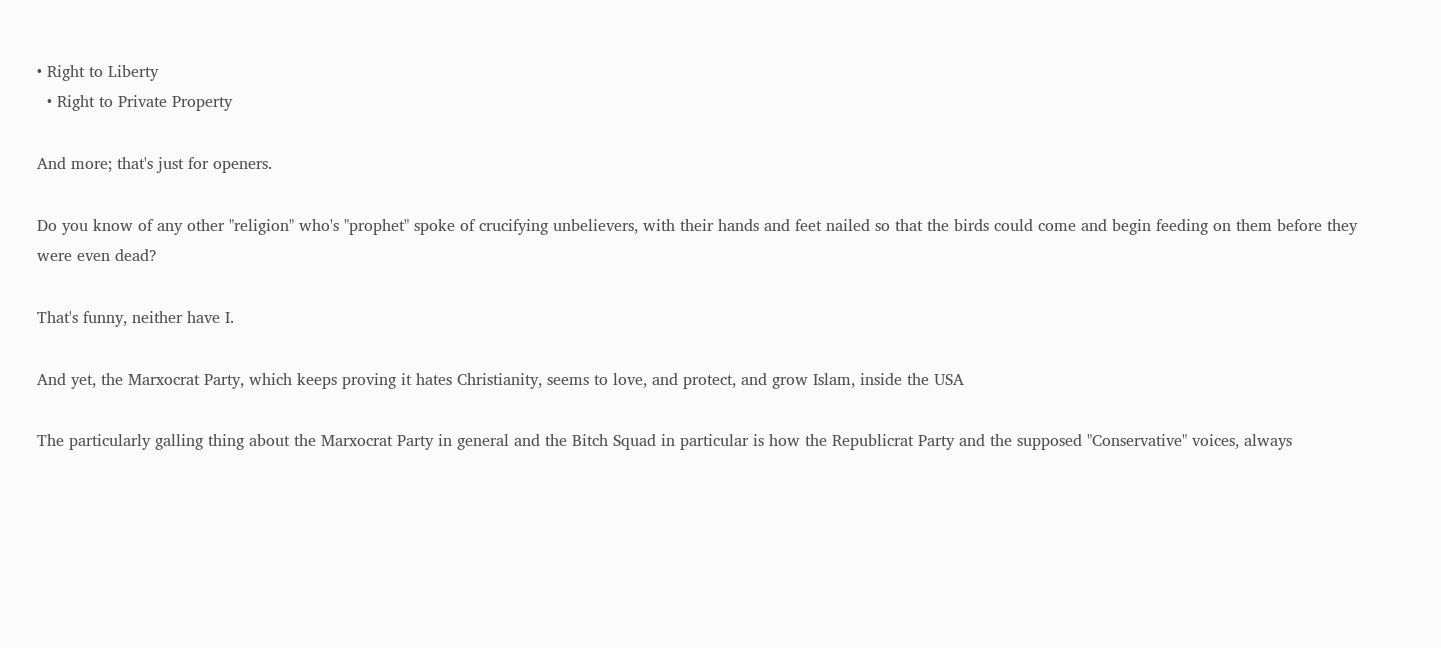• Right to Liberty
  • Right to Private Property

And more; that's just for openers.

Do you know of any other "religion" who's "prophet" spoke of crucifying unbelievers, with their hands and feet nailed so that the birds could come and begin feeding on them before they were even dead?

That's funny, neither have I.

And yet, the Marxocrat Party, which keeps proving it hates Christianity, seems to love, and protect, and grow Islam, inside the USA

The particularly galling thing about the Marxocrat Party in general and the Bitch Squad in particular is how the Republicrat Party and the supposed "Conservative" voices, always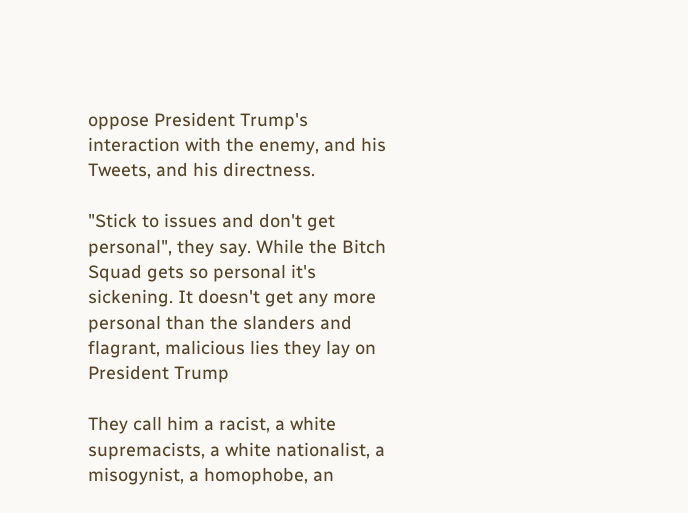oppose President Trump's interaction with the enemy, and his Tweets, and his directness.

"Stick to issues and don't get personal", they say. While the Bitch Squad gets so personal it's sickening. It doesn't get any more personal than the slanders and flagrant, malicious lies they lay on President Trump

They call him a racist, a white supremacists, a white nationalist, a misogynist, a homophobe, an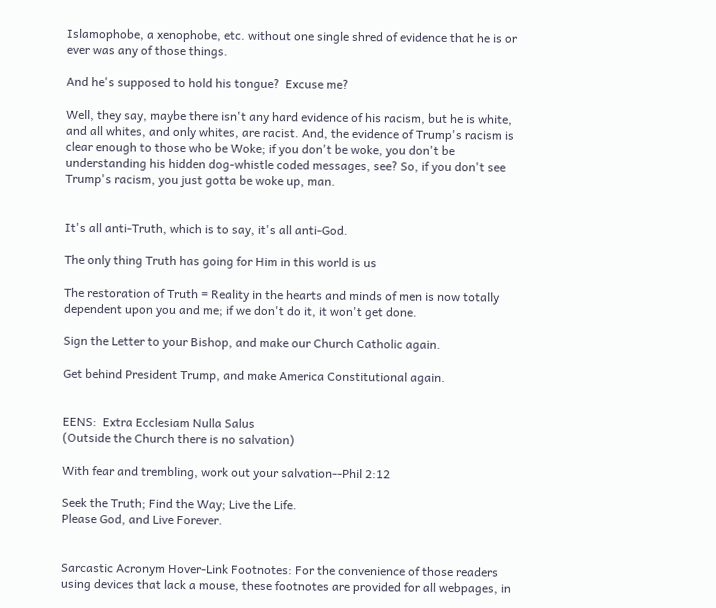Islamophobe, a xenophobe, etc. without one single shred of evidence that he is or ever was any of those things.

And he's supposed to hold his tongue?  Excuse me?

Well, they say, maybe there isn't any hard evidence of his racism, but he is white, and all whites, and only whites, are racist. And, the evidence of Trump's racism is clear enough to those who be Woke; if you don't be woke, you don't be understanding his hidden dog-whistle coded messages, see? So, if you don't see Trump's racism, you just gotta be woke up, man.


It's all anti-Truth, which is to say, it's all anti-God.

The only thing Truth has going for Him in this world is us

The restoration of Truth = Reality in the hearts and minds of men is now totally dependent upon you and me; if we don't do it, it won't get done.

Sign the Letter to your Bishop, and make our Church Catholic again.

Get behind President Trump, and make America Constitutional again.


EENS:  Extra Ecclesiam Nulla Salus
(Outside the Church there is no salvation)

With fear and trembling, work out your salvation--Phil 2:12

Seek the Truth; Find the Way; Live the Life.
Please God, and Live Forever.


Sarcastic Acronym Hover-Link Footnotes: For the convenience of those readers using devices that lack a mouse, these footnotes are provided for all webpages, in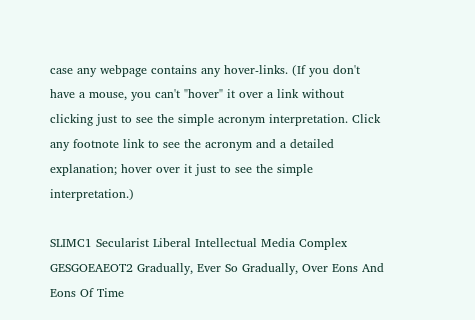case any webpage contains any hover-links. (If you don't have a mouse, you can't "hover" it over a link without clicking just to see the simple acronym interpretation. Click any footnote link to see the acronym and a detailed explanation; hover over it just to see the simple interpretation.)

SLIMC1 Secularist Liberal Intellectual Media Complex
GESGOEAEOT2 Gradually, Ever So Gradually, Over Eons And Eons Of Time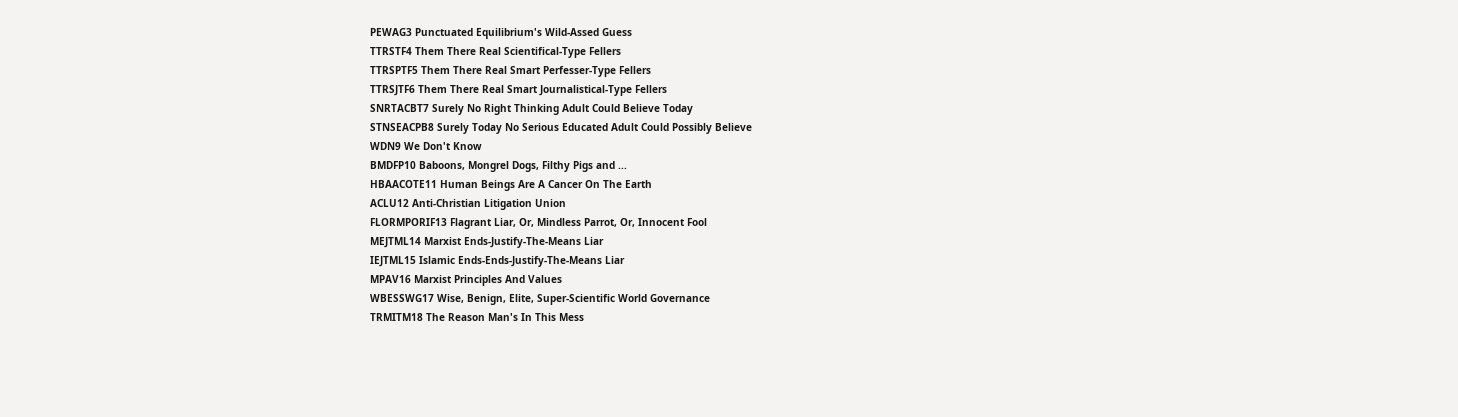PEWAG3 Punctuated Equilibrium's Wild-Assed Guess
TTRSTF4 Them There Real Scientifical-Type Fellers
TTRSPTF5 Them There Real Smart Perfesser-Type Fellers
TTRSJTF6 Them There Real Smart Journalistical-Type Fellers
SNRTACBT7 Surely No Right Thinking Adult Could Believe Today
STNSEACPB8 Surely Today No Serious Educated Adult Could Possibly Believe
WDN9 We Don't Know
BMDFP10 Baboons, Mongrel Dogs, Filthy Pigs and ...
HBAACOTE11 Human Beings Are A Cancer On The Earth
ACLU12 Anti-Christian Litigation Union
FLORMPORIF13 Flagrant Liar, Or, Mindless Parrot, Or, Innocent Fool
MEJTML14 Marxist Ends-Justify-The-Means Liar
IEJTML15 Islamic Ends-Ends-Justify-The-Means Liar
MPAV16 Marxist Principles And Values
WBESSWG17 Wise, Benign, Elite, Super-Scientific World Governance
TRMITM18 The Reason Man's In This Mess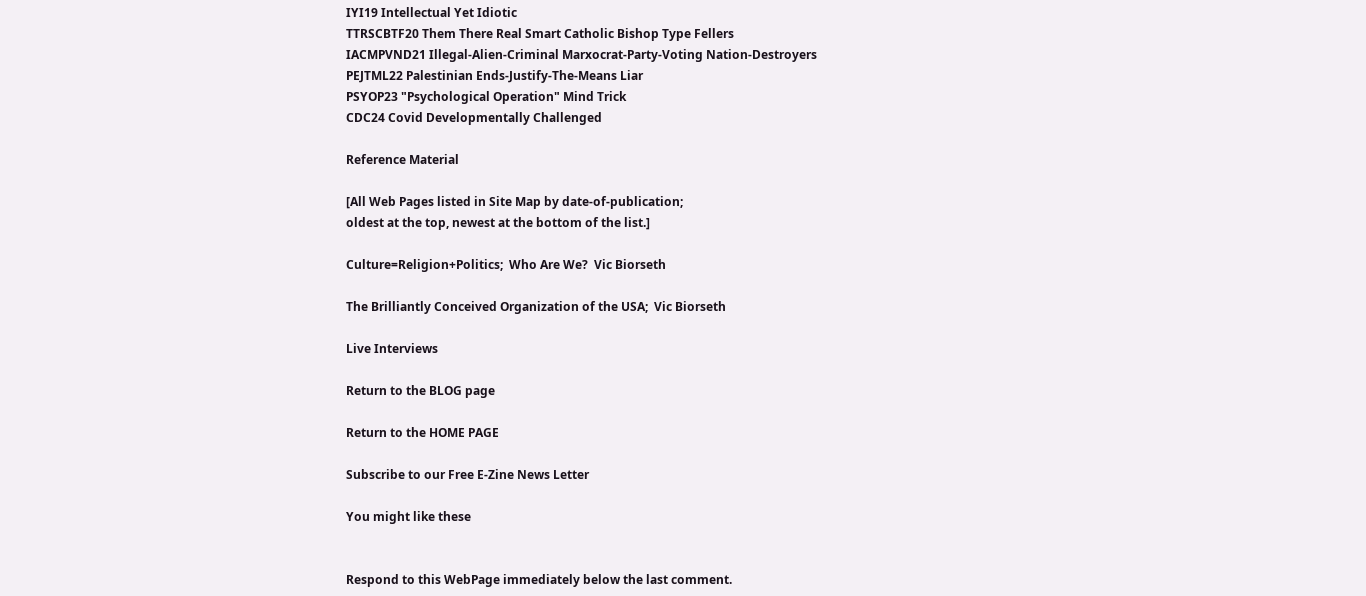IYI19 Intellectual Yet Idiotic
TTRSCBTF20 Them There Real Smart Catholic Bishop Type Fellers
IACMPVND21 Illegal-Alien-Criminal Marxocrat-Party-Voting Nation-Destroyers
PEJTML22 Palestinian Ends-Justify-The-Means Liar
PSYOP23 "Psychological Operation" Mind Trick
CDC24 Covid Developmentally Challenged

Reference Material

[All Web Pages listed in Site Map by date-of-publication;
oldest at the top, newest at the bottom of the list.]

Culture=Religion+Politics;  Who Are We?  Vic Biorseth

The Brilliantly Conceived Organization of the USA;  Vic Biorseth

Live Interviews

Return to the BLOG page

Return to the HOME PAGE

Subscribe to our Free E-Zine News Letter

You might like these


Respond to this WebPage immediately below the last comment.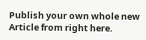Publish your own whole new Article from right here.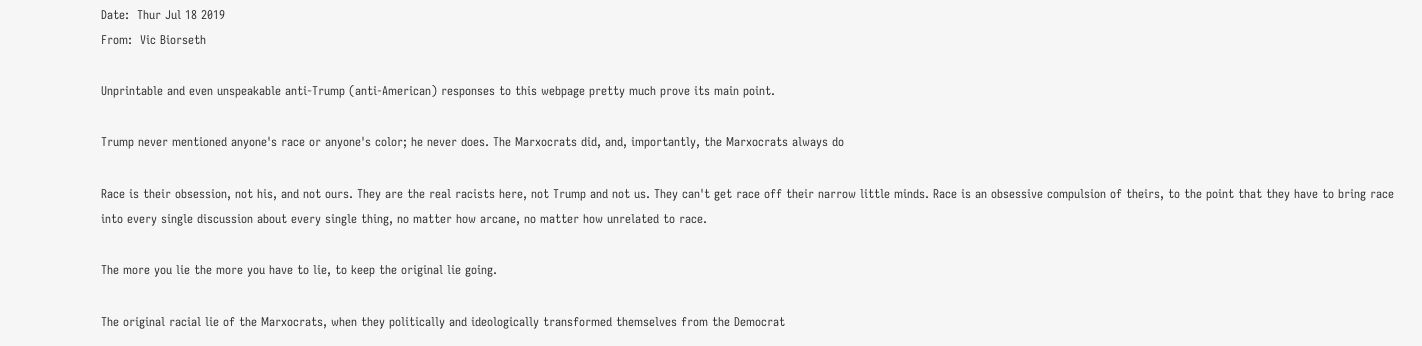Date:  Thur Jul 18 2019
From:  Vic Biorseth

Unprintable and even unspeakable anti-Trump (anti-American) responses to this webpage pretty much prove its main point.

Trump never mentioned anyone's race or anyone's color; he never does. The Marxocrats did, and, importantly, the Marxocrats always do

Race is their obsession, not his, and not ours. They are the real racists here, not Trump and not us. They can't get race off their narrow little minds. Race is an obsessive compulsion of theirs, to the point that they have to bring race into every single discussion about every single thing, no matter how arcane, no matter how unrelated to race.

The more you lie the more you have to lie, to keep the original lie going.

The original racial lie of the Marxocrats, when they politically and ideologically transformed themselves from the Democrat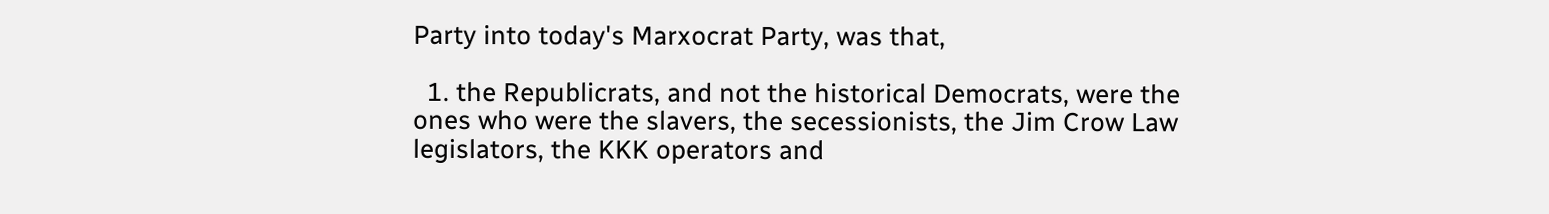Party into today's Marxocrat Party, was that,

  1. the Republicrats, and not the historical Democrats, were the ones who were the slavers, the secessionists, the Jim Crow Law legislators, the KKK operators and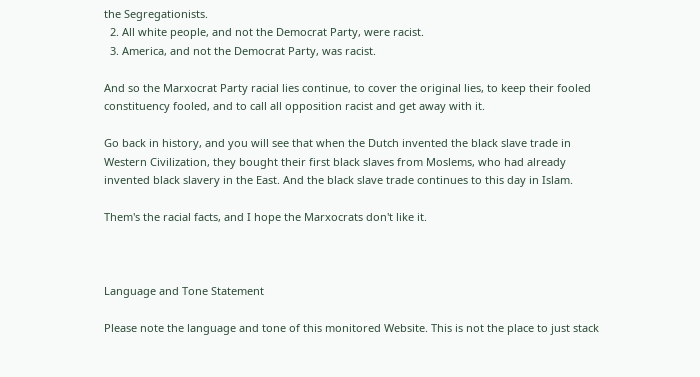the Segregationists.
  2. All white people, and not the Democrat Party, were racist.
  3. America, and not the Democrat Party, was racist.

And so the Marxocrat Party racial lies continue, to cover the original lies, to keep their fooled constituency fooled, and to call all opposition racist and get away with it.

Go back in history, and you will see that when the Dutch invented the black slave trade in Western Civilization, they bought their first black slaves from Moslems, who had already invented black slavery in the East. And the black slave trade continues to this day in Islam.

Them's the racial facts, and I hope the Marxocrats don't like it.



Language and Tone Statement

Please note the language and tone of this monitored Website. This is not the place to just stack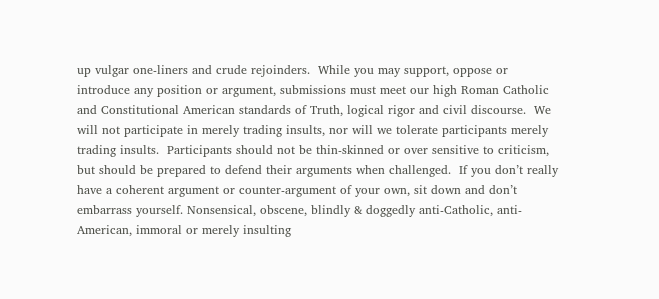up vulgar one-liners and crude rejoinders.  While you may support, oppose or introduce any position or argument, submissions must meet our high Roman Catholic and Constitutional American standards of Truth, logical rigor and civil discourse.  We will not participate in merely trading insults, nor will we tolerate participants merely trading insults.  Participants should not be thin-skinned or over sensitive to criticism, but should be prepared to defend their arguments when challenged.  If you don’t really have a coherent argument or counter-argument of your own, sit down and don’t embarrass yourself. Nonsensical, obscene, blindly & doggedly anti-Catholic, anti-American, immoral or merely insulting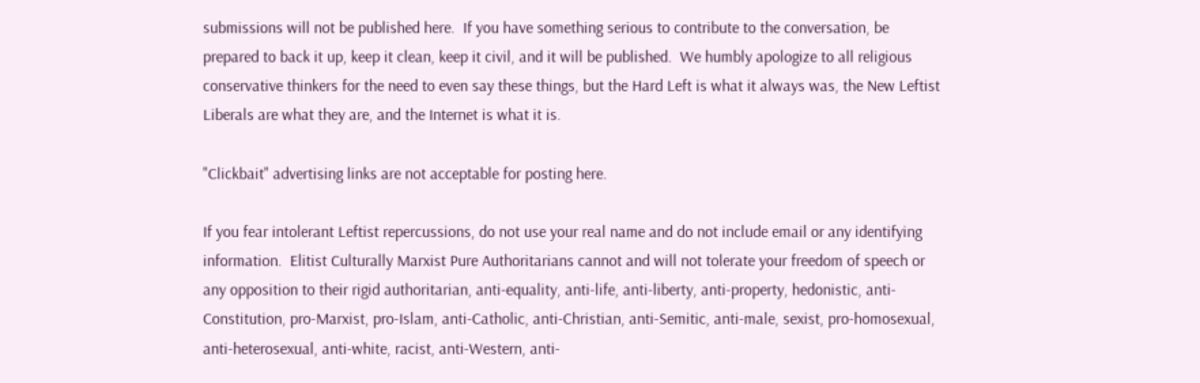submissions will not be published here.  If you have something serious to contribute to the conversation, be prepared to back it up, keep it clean, keep it civil, and it will be published.  We humbly apologize to all religious conservative thinkers for the need to even say these things, but the Hard Left is what it always was, the New Leftist Liberals are what they are, and the Internet is what it is.

"Clickbait" advertising links are not acceptable for posting here.

If you fear intolerant Leftist repercussions, do not use your real name and do not include email or any identifying information.  Elitist Culturally Marxist Pure Authoritarians cannot and will not tolerate your freedom of speech or any opposition to their rigid authoritarian, anti-equality, anti-life, anti-liberty, anti-property, hedonistic, anti-Constitution, pro-Marxist, pro-Islam, anti-Catholic, anti-Christian, anti-Semitic, anti-male, sexist, pro-homosexual, anti-heterosexual, anti-white, racist, anti-Western, anti-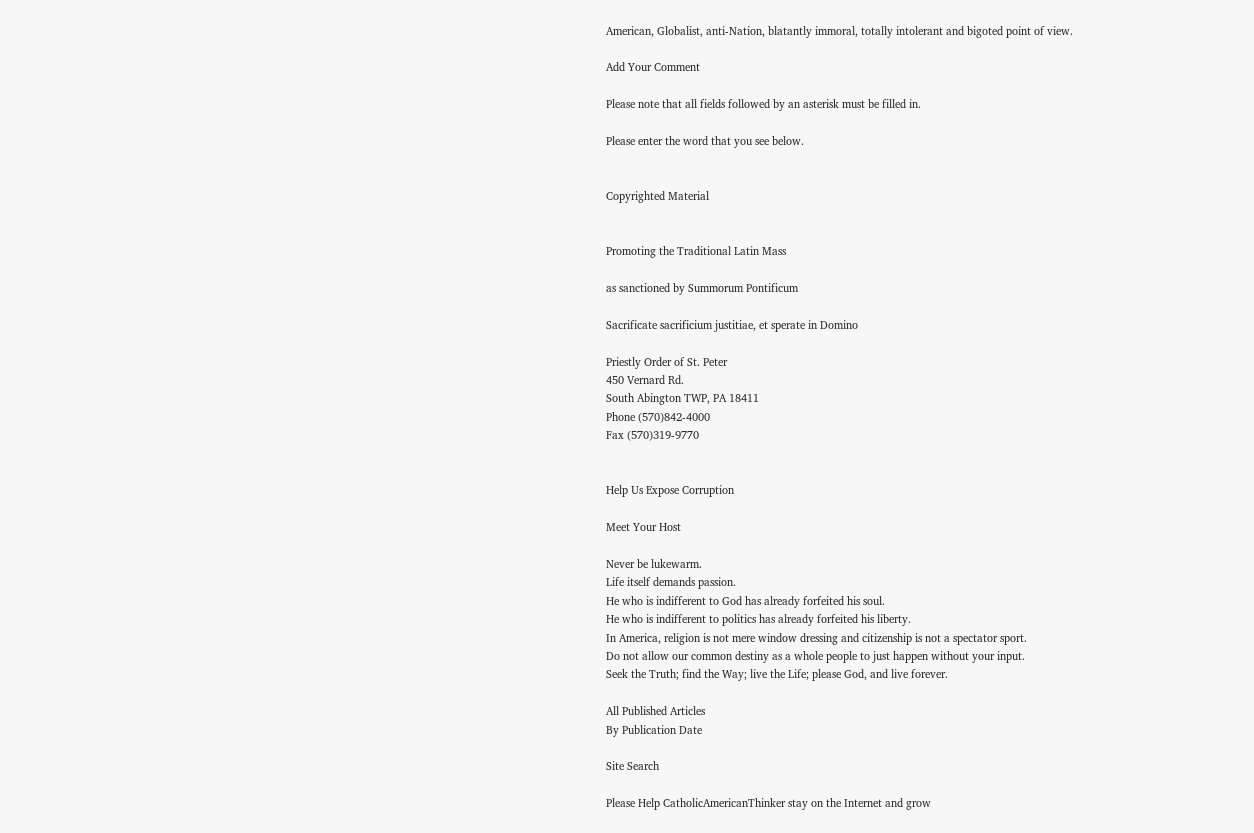American, Globalist, anti-Nation, blatantly immoral, totally intolerant and bigoted point of view.

Add Your Comment

Please note that all fields followed by an asterisk must be filled in.

Please enter the word that you see below.


Copyrighted Material


Promoting the Traditional Latin Mass

as sanctioned by Summorum Pontificum

Sacrificate sacrificium justitiae, et sperate in Domino

Priestly Order of St. Peter
450 Vernard Rd.
South Abington TWP, PA 18411
Phone (570)842-4000
Fax (570)319-9770


Help Us Expose Corruption

Meet Your Host

Never be lukewarm.
Life itself demands passion.
He who is indifferent to God has already forfeited his soul.
He who is indifferent to politics has already forfeited his liberty.
In America, religion is not mere window dressing and citizenship is not a spectator sport.
Do not allow our common destiny as a whole people to just happen without your input.
Seek the Truth; find the Way; live the Life; please God, and live forever.

All Published Articles
By Publication Date

Site Search

Please Help CatholicAmericanThinker stay on the Internet and grow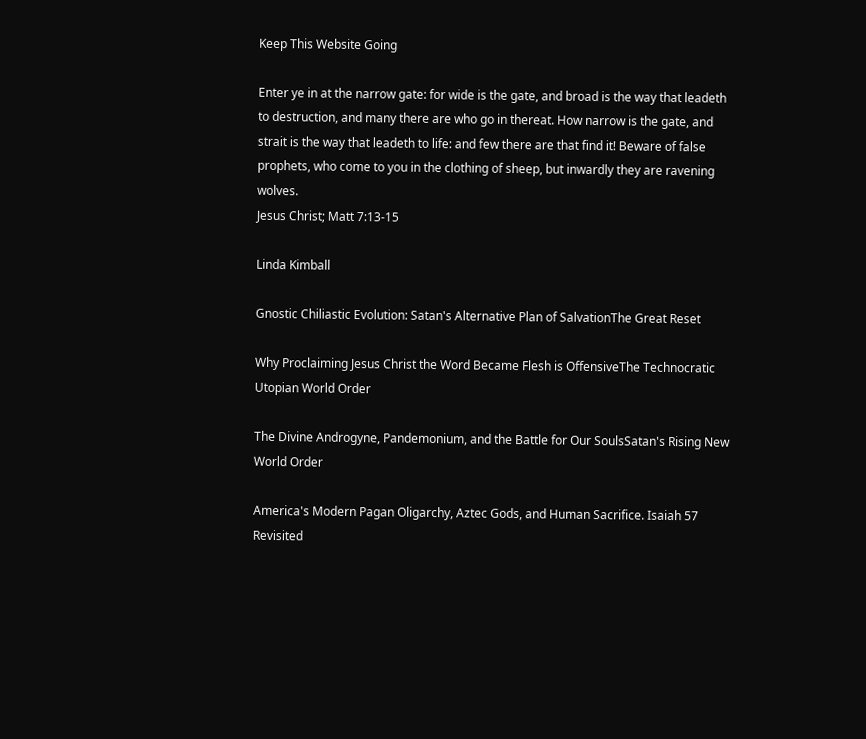Keep This Website Going

Enter ye in at the narrow gate: for wide is the gate, and broad is the way that leadeth to destruction, and many there are who go in thereat. How narrow is the gate, and strait is the way that leadeth to life: and few there are that find it! Beware of false prophets, who come to you in the clothing of sheep, but inwardly they are ravening wolves.
Jesus Christ; Matt 7:13-15

Linda Kimball

Gnostic Chiliastic Evolution: Satan's Alternative Plan of SalvationThe Great Reset

Why Proclaiming Jesus Christ the Word Became Flesh is OffensiveThe Technocratic Utopian World Order

The Divine Androgyne, Pandemonium, and the Battle for Our SoulsSatan's Rising New World Order

America's Modern Pagan Oligarchy, Aztec Gods, and Human Sacrifice. Isaiah 57 Revisited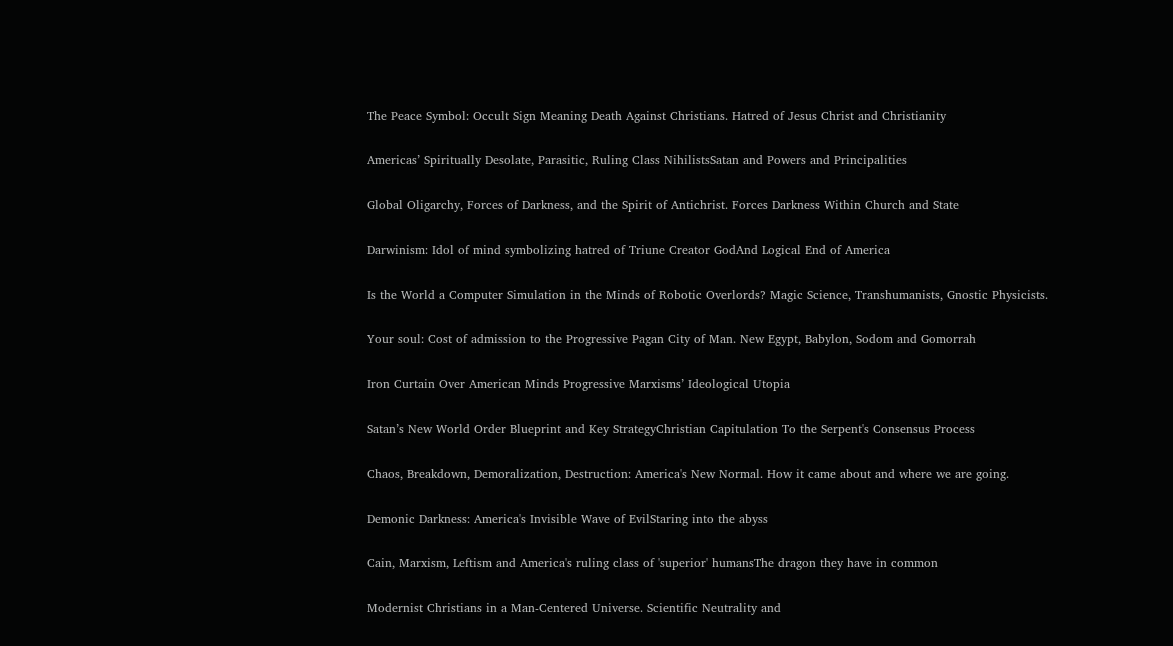The Peace Symbol: Occult Sign Meaning Death Against Christians. Hatred of Jesus Christ and Christianity

Americas’ Spiritually Desolate, Parasitic, Ruling Class NihilistsSatan and Powers and Principalities

Global Oligarchy, Forces of Darkness, and the Spirit of Antichrist. Forces Darkness Within Church and State

Darwinism: Idol of mind symbolizing hatred of Triune Creator GodAnd Logical End of America

Is the World a Computer Simulation in the Minds of Robotic Overlords? Magic Science, Transhumanists, Gnostic Physicists.

Your soul: Cost of admission to the Progressive Pagan City of Man. New Egypt, Babylon, Sodom and Gomorrah

Iron Curtain Over American Minds Progressive Marxisms’ Ideological Utopia

Satan’s New World Order Blueprint and Key StrategyChristian Capitulation To the Serpent's Consensus Process

Chaos, Breakdown, Demoralization, Destruction: America's New Normal. How it came about and where we are going.

Demonic Darkness: America's Invisible Wave of EvilStaring into the abyss

Cain, Marxism, Leftism and America's ruling class of 'superior' humansThe dragon they have in common

Modernist Christians in a Man-Centered Universe. Scientific Neutrality and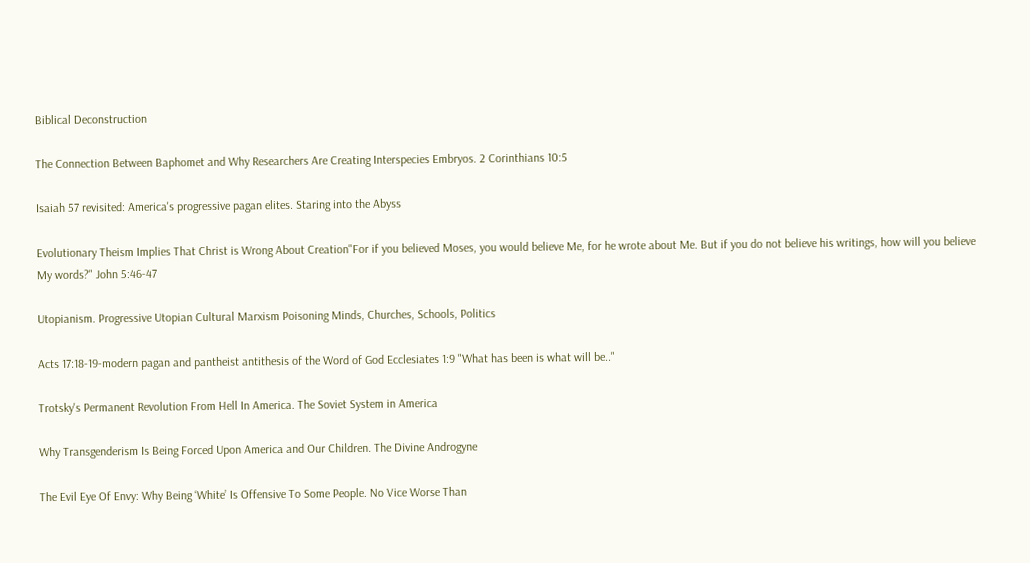Biblical Deconstruction

The Connection Between Baphomet and Why Researchers Are Creating Interspecies Embryos. 2 Corinthians 10:5

Isaiah 57 revisited: America's progressive pagan elites. Staring into the Abyss

Evolutionary Theism Implies That Christ is Wrong About Creation"For if you believed Moses, you would believe Me, for he wrote about Me. But if you do not believe his writings, how will you believe My words?" John 5:46-47

Utopianism. Progressive Utopian Cultural Marxism Poisoning Minds, Churches, Schools, Politics

Acts 17:18-19-modern pagan and pantheist antithesis of the Word of God Ecclesiates 1:9 "What has been is what will be.."

Trotsky's Permanent Revolution From Hell In America. The Soviet System in America

Why Transgenderism Is Being Forced Upon America and Our Children. The Divine Androgyne

The Evil Eye Of Envy: Why Being ‘White’ Is Offensive To Some People. No Vice Worse Than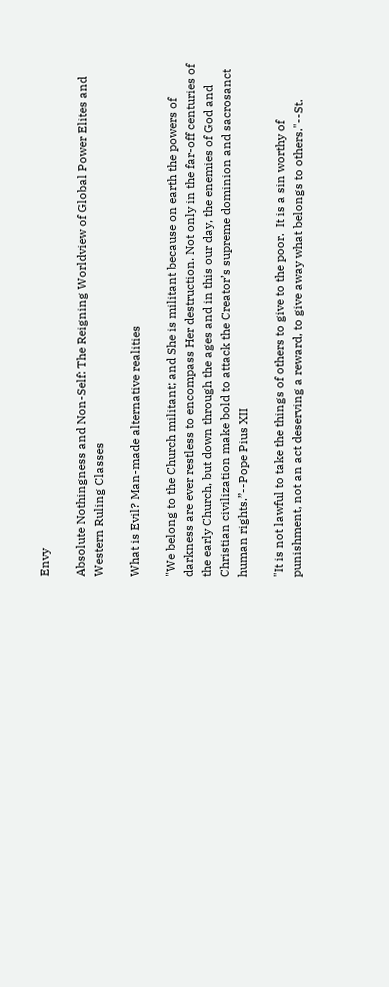Envy

Absolute Nothingness and Non-Self: The Reigning Worldview of Global Power Elites and Western Ruling Classes

What is Evil? Man-made alternative realities

"We belong to the Church militant; and She is militant because on earth the powers of darkness are ever restless to encompass Her destruction. Not only in the far-off centuries of the early Church, but down through the ages and in this our day, the enemies of God and Christian civilization make bold to attack the Creator’s supreme dominion and sacrosanct human rights.”--Pope Pius XII

"It is not lawful to take the things of others to give to the poor.  It is a sin worthy of punishment, not an act deserving a reward, to give away what belongs to others."--St.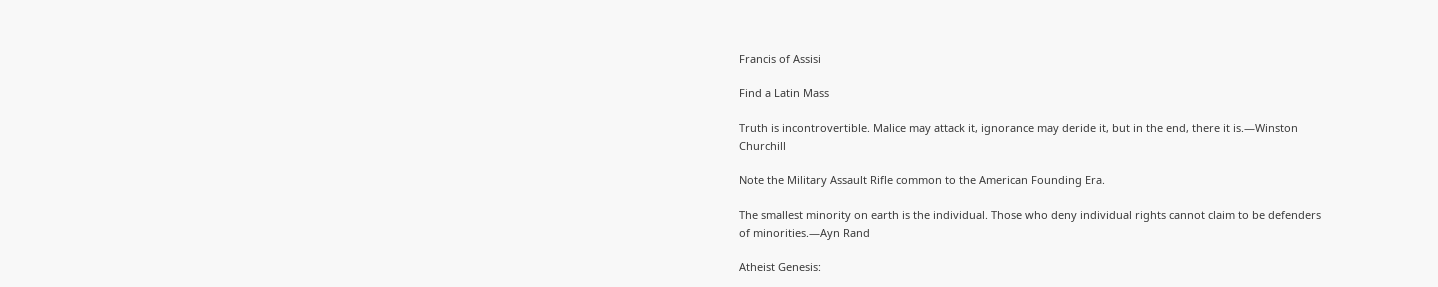Francis of Assisi

Find a Latin Mass

Truth is incontrovertible. Malice may attack it, ignorance may deride it, but in the end, there it is.—Winston Churchill

Note the Military Assault Rifle common to the American Founding Era.

The smallest minority on earth is the individual. Those who deny individual rights cannot claim to be defenders of minorities.—Ayn Rand

Atheist Genesis: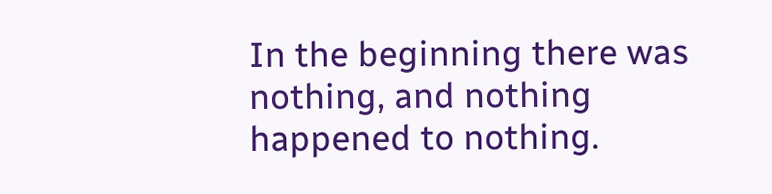In the beginning there was nothing, and nothing happened to nothing.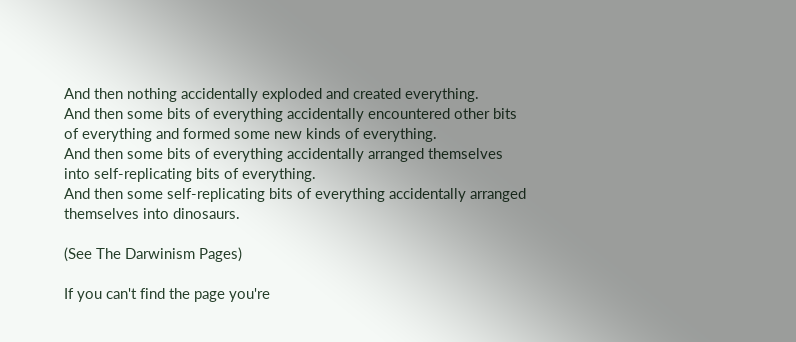And then nothing accidentally exploded and created everything.
And then some bits of everything accidentally encountered other bits of everything and formed some new kinds of everything.
And then some bits of everything accidentally arranged themselves into self-replicating bits of everything.
And then some self-replicating bits of everything accidentally arranged themselves into dinosaurs.

(See The Darwinism Pages)

If you can't find the page you're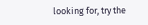looking for, try the